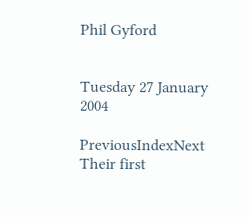Phil Gyford


Tuesday 27 January 2004

PreviousIndexNext Their first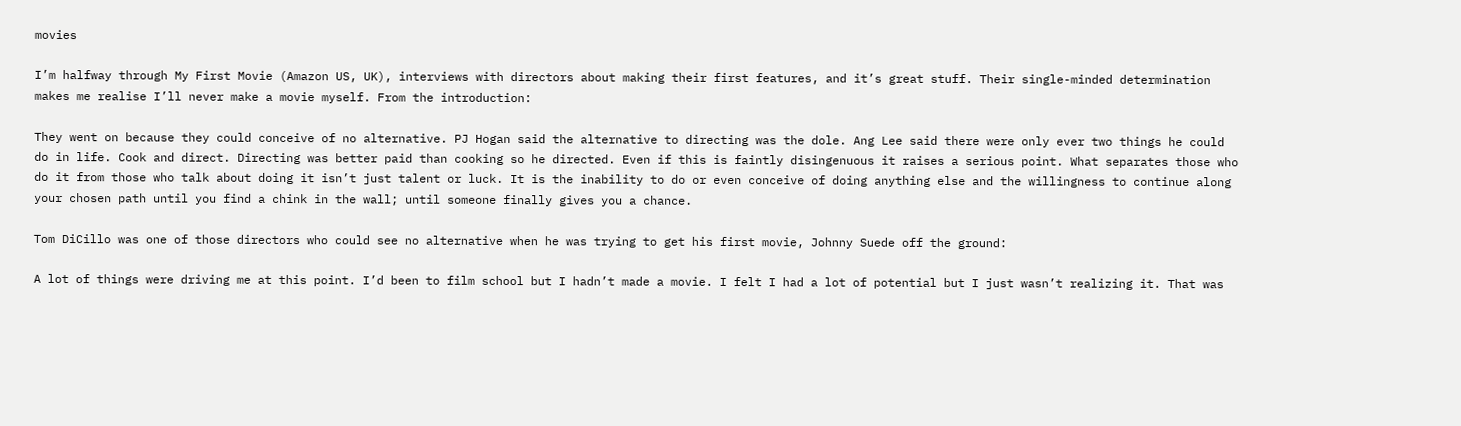movies

I’m halfway through My First Movie (Amazon US, UK), interviews with directors about making their first features, and it’s great stuff. Their single-minded determination makes me realise I’ll never make a movie myself. From the introduction:

They went on because they could conceive of no alternative. PJ Hogan said the alternative to directing was the dole. Ang Lee said there were only ever two things he could do in life. Cook and direct. Directing was better paid than cooking so he directed. Even if this is faintly disingenuous it raises a serious point. What separates those who do it from those who talk about doing it isn’t just talent or luck. It is the inability to do or even conceive of doing anything else and the willingness to continue along your chosen path until you find a chink in the wall; until someone finally gives you a chance.

Tom DiCillo was one of those directors who could see no alternative when he was trying to get his first movie, Johnny Suede off the ground:

A lot of things were driving me at this point. I’d been to film school but I hadn’t made a movie. I felt I had a lot of potential but I just wasn’t realizing it. That was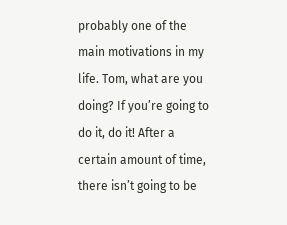probably one of the main motivations in my life. Tom, what are you doing? If you’re going to do it, do it! After a certain amount of time, there isn’t going to be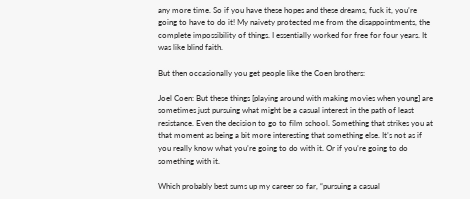any more time. So if you have these hopes and these dreams, fuck it, you’re going to have to do it! My naivety protected me from the disappointments, the complete impossibility of things. I essentially worked for free for four years. It was like blind faith.

But then occasionally you get people like the Coen brothers:

Joel Coen: But these things [playing around with making movies when young] are sometimes just pursuing what might be a casual interest in the path of least resistance. Even the decision to go to film school. Something that strikes you at that moment as being a bit more interesting that something else. It’s not as if you really know what you’re going to do with it. Or if you’re going to do something with it.

Which probably best sums up my career so far, “pursuing a casual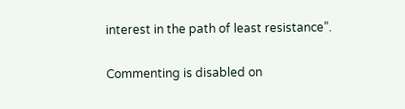interest in the path of least resistance”.

Commenting is disabled on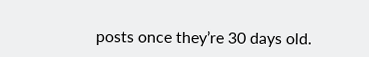posts once they’re 30 days old.